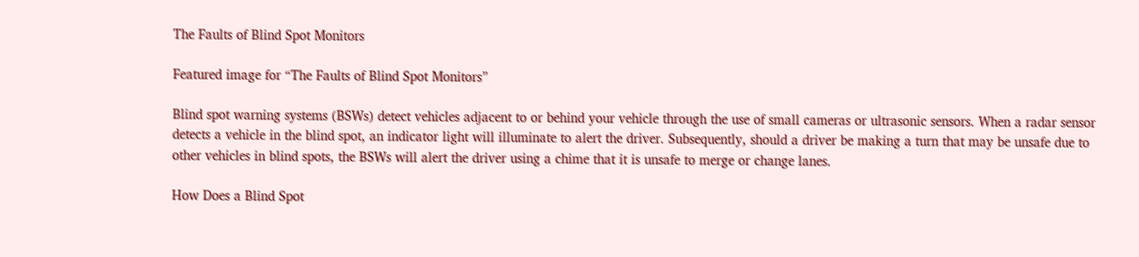The Faults of Blind Spot Monitors

Featured image for “The Faults of Blind Spot Monitors”

Blind spot warning systems (BSWs) detect vehicles adjacent to or behind your vehicle through the use of small cameras or ultrasonic sensors. When a radar sensor detects a vehicle in the blind spot, an indicator light will illuminate to alert the driver. Subsequently, should a driver be making a turn that may be unsafe due to other vehicles in blind spots, the BSWs will alert the driver using a chime that it is unsafe to merge or change lanes.

How Does a Blind Spot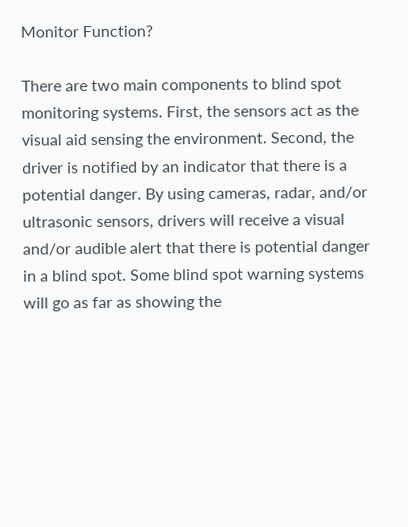Monitor Function?

There are two main components to blind spot monitoring systems. First, the sensors act as the visual aid sensing the environment. Second, the driver is notified by an indicator that there is a potential danger. By using cameras, radar, and/or ultrasonic sensors, drivers will receive a visual and/or audible alert that there is potential danger in a blind spot. Some blind spot warning systems will go as far as showing the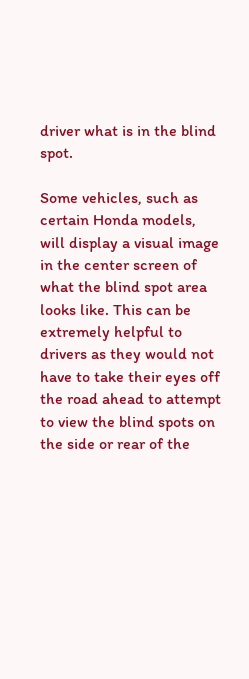driver what is in the blind spot.

Some vehicles, such as certain Honda models, will display a visual image in the center screen of what the blind spot area looks like. This can be extremely helpful to drivers as they would not have to take their eyes off the road ahead to attempt to view the blind spots on the side or rear of the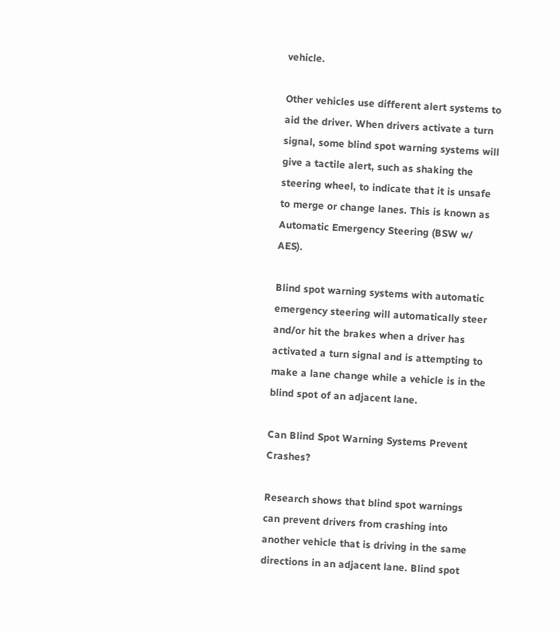vehicle.

Other vehicles use different alert systems to aid the driver. When drivers activate a turn signal, some blind spot warning systems will give a tactile alert, such as shaking the steering wheel, to indicate that it is unsafe to merge or change lanes. This is known as Automatic Emergency Steering (BSW w/ AES).

Blind spot warning systems with automatic emergency steering will automatically steer and/or hit the brakes when a driver has activated a turn signal and is attempting to make a lane change while a vehicle is in the blind spot of an adjacent lane.

Can Blind Spot Warning Systems Prevent Crashes?

Research shows that blind spot warnings can prevent drivers from crashing into another vehicle that is driving in the same directions in an adjacent lane. Blind spot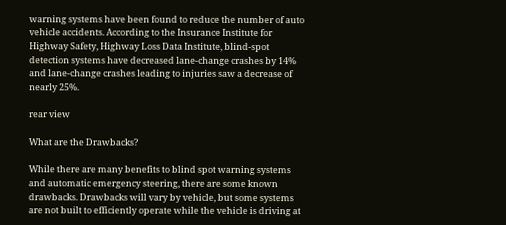warning systems have been found to reduce the number of auto vehicle accidents. According to the Insurance Institute for Highway Safety, Highway Loss Data Institute, blind-spot detection systems have decreased lane-change crashes by 14% and lane-change crashes leading to injuries saw a decrease of nearly 25%.

rear view

What are the Drawbacks?

While there are many benefits to blind spot warning systems and automatic emergency steering, there are some known drawbacks. Drawbacks will vary by vehicle, but some systems are not built to efficiently operate while the vehicle is driving at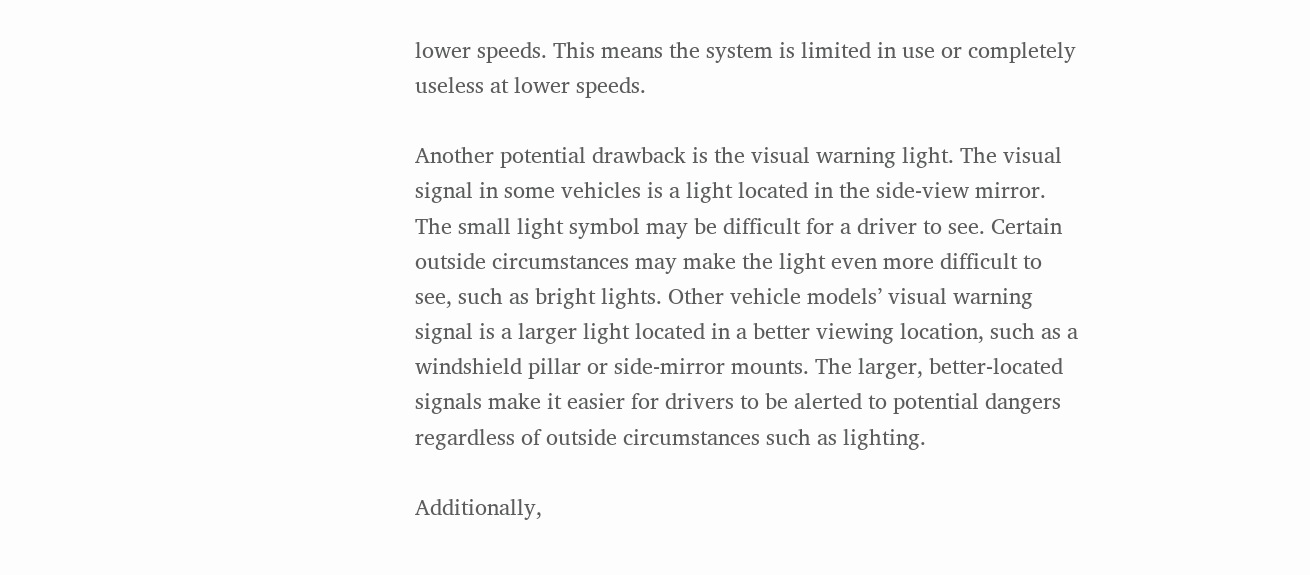lower speeds. This means the system is limited in use or completely useless at lower speeds.

Another potential drawback is the visual warning light. The visual signal in some vehicles is a light located in the side-view mirror. The small light symbol may be difficult for a driver to see. Certain outside circumstances may make the light even more difficult to see, such as bright lights. Other vehicle models’ visual warning signal is a larger light located in a better viewing location, such as a windshield pillar or side-mirror mounts. The larger, better-located signals make it easier for drivers to be alerted to potential dangers regardless of outside circumstances such as lighting.

Additionally,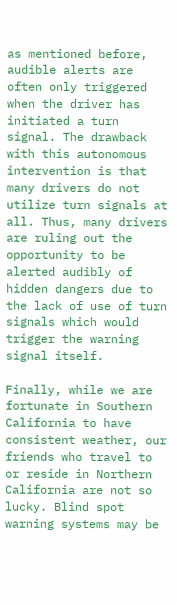as mentioned before, audible alerts are often only triggered when the driver has initiated a turn signal. The drawback with this autonomous intervention is that many drivers do not utilize turn signals at all. Thus, many drivers are ruling out the opportunity to be alerted audibly of hidden dangers due to the lack of use of turn signals which would trigger the warning signal itself.

Finally, while we are fortunate in Southern California to have consistent weather, our friends who travel to or reside in Northern California are not so lucky. Blind spot warning systems may be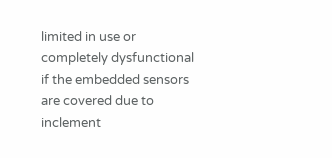limited in use or completely dysfunctional if the embedded sensors are covered due to inclement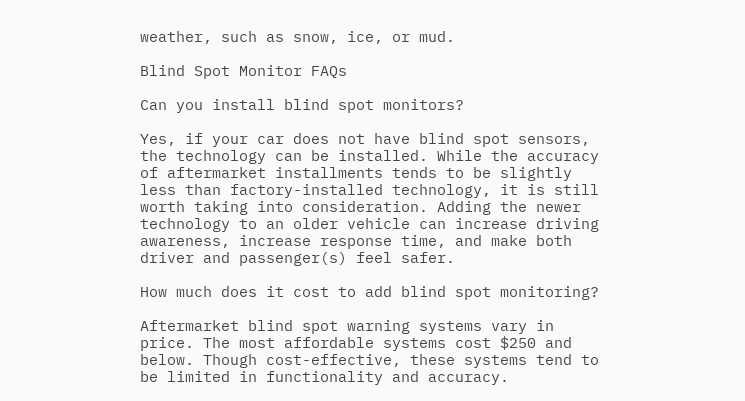weather, such as snow, ice, or mud.

Blind Spot Monitor FAQs

Can you install blind spot monitors?

Yes, if your car does not have blind spot sensors, the technology can be installed. While the accuracy of aftermarket installments tends to be slightly less than factory-installed technology, it is still worth taking into consideration. Adding the newer technology to an older vehicle can increase driving awareness, increase response time, and make both driver and passenger(s) feel safer.

How much does it cost to add blind spot monitoring?

Aftermarket blind spot warning systems vary in price. The most affordable systems cost $250 and below. Though cost-effective, these systems tend to be limited in functionality and accuracy.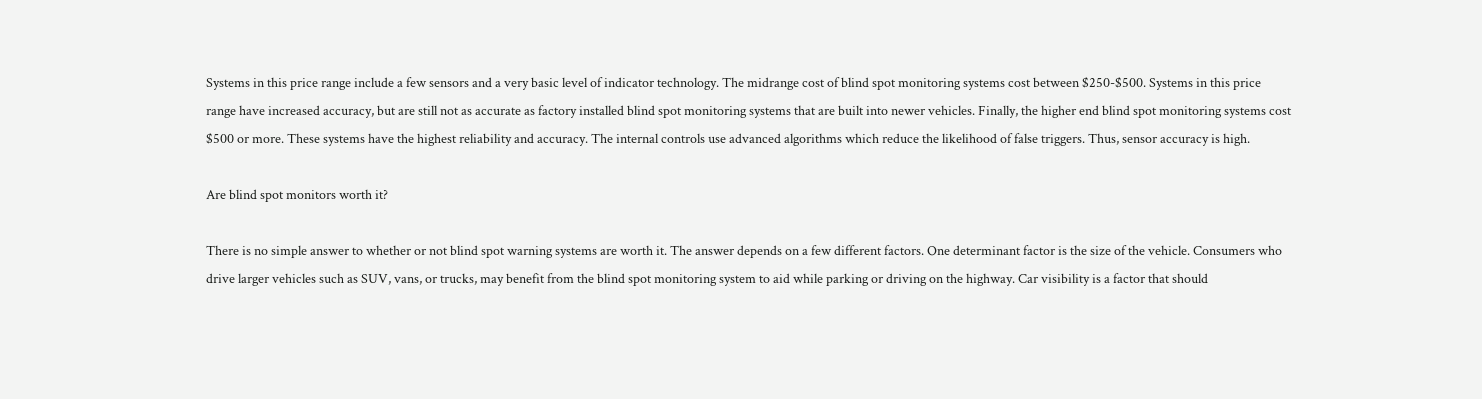Systems in this price range include a few sensors and a very basic level of indicator technology. The midrange cost of blind spot monitoring systems cost between $250-$500. Systems in this price range have increased accuracy, but are still not as accurate as factory installed blind spot monitoring systems that are built into newer vehicles. Finally, the higher end blind spot monitoring systems cost $500 or more. These systems have the highest reliability and accuracy. The internal controls use advanced algorithms which reduce the likelihood of false triggers. Thus, sensor accuracy is high.

Are blind spot monitors worth it?

There is no simple answer to whether or not blind spot warning systems are worth it. The answer depends on a few different factors. One determinant factor is the size of the vehicle. Consumers who drive larger vehicles such as SUV, vans, or trucks, may benefit from the blind spot monitoring system to aid while parking or driving on the highway. Car visibility is a factor that should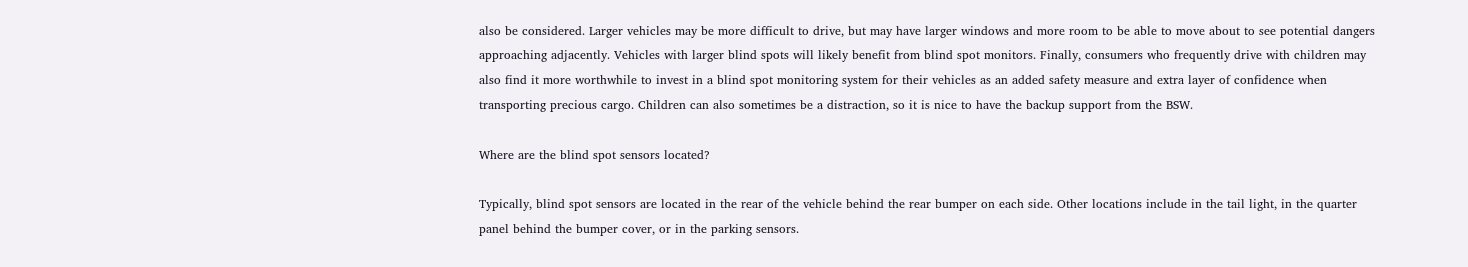also be considered. Larger vehicles may be more difficult to drive, but may have larger windows and more room to be able to move about to see potential dangers approaching adjacently. Vehicles with larger blind spots will likely benefit from blind spot monitors. Finally, consumers who frequently drive with children may also find it more worthwhile to invest in a blind spot monitoring system for their vehicles as an added safety measure and extra layer of confidence when transporting precious cargo. Children can also sometimes be a distraction, so it is nice to have the backup support from the BSW.

Where are the blind spot sensors located?

Typically, blind spot sensors are located in the rear of the vehicle behind the rear bumper on each side. Other locations include in the tail light, in the quarter panel behind the bumper cover, or in the parking sensors.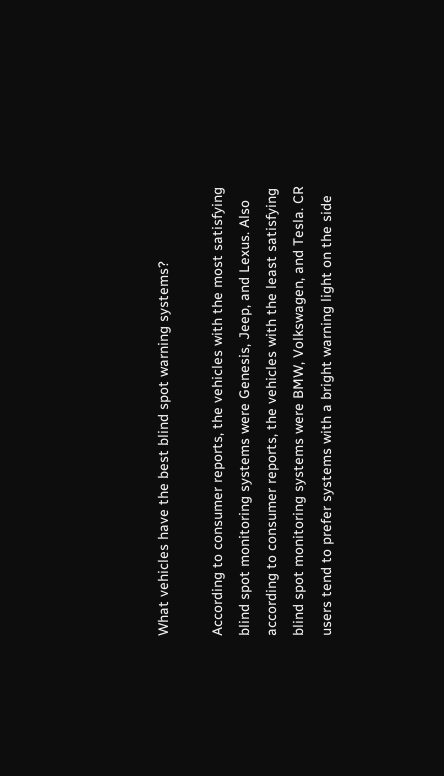What vehicles have the best blind spot warning systems?

According to consumer reports, the vehicles with the most satisfying blind spot monitoring systems were Genesis, Jeep, and Lexus. Also according to consumer reports, the vehicles with the least satisfying blind spot monitoring systems were BMW, Volkswagen, and Tesla. CR users tend to prefer systems with a bright warning light on the side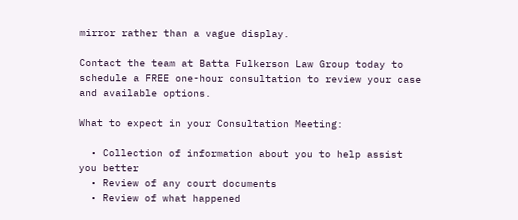mirror rather than a vague display.

Contact the team at Batta Fulkerson Law Group today to schedule a FREE one-hour consultation to review your case and available options.

What to expect in your Consultation Meeting:

  • Collection of information about you to help assist you better
  • Review of any court documents
  • Review of what happened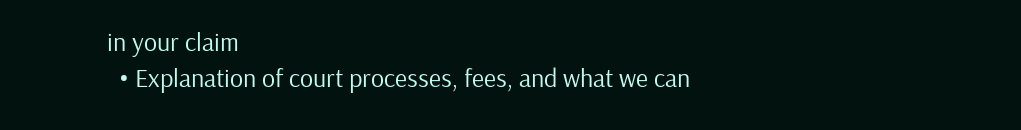in your claim
  • Explanation of court processes, fees, and what we can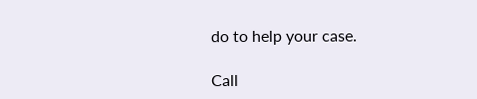do to help your case.

Call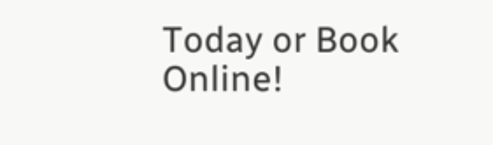Today or Book Online!